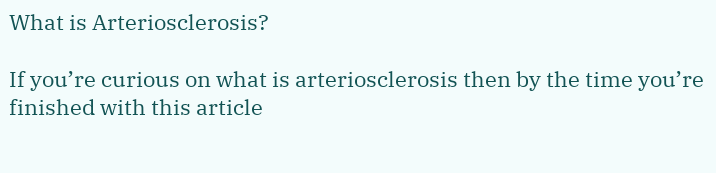What is Arteriosclerosis?

If you’re curious on what is arteriosclerosis then by the time you’re finished with this article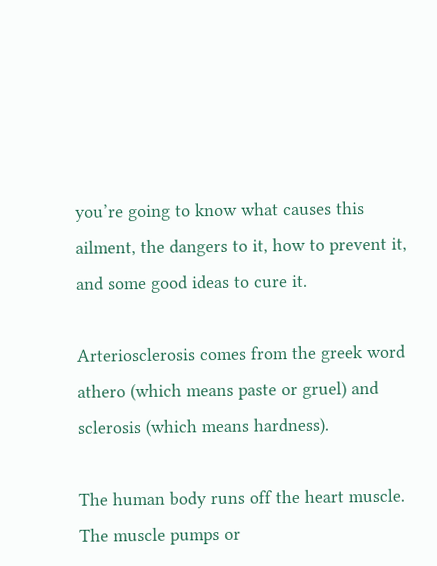you’re going to know what causes this ailment, the dangers to it, how to prevent it, and some good ideas to cure it.

Arteriosclerosis comes from the greek word athero (which means paste or gruel) and sclerosis (which means hardness).

The human body runs off the heart muscle. The muscle pumps or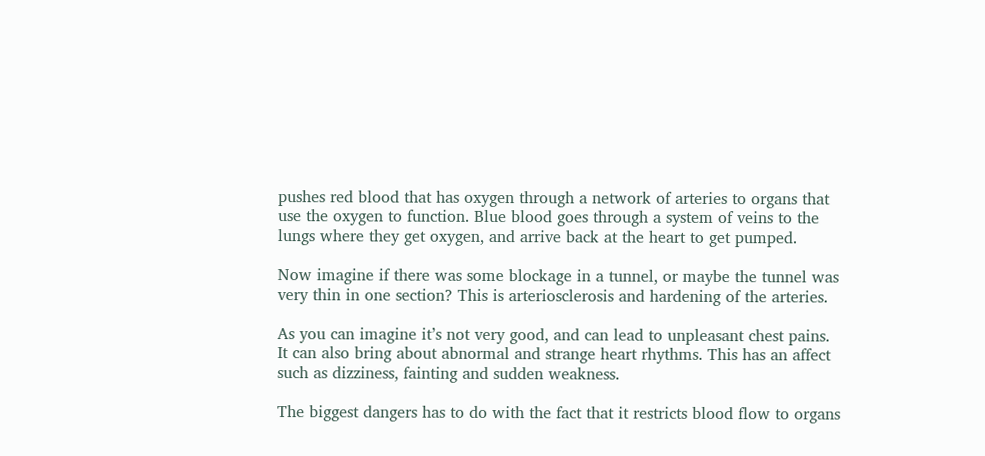pushes red blood that has oxygen through a network of arteries to organs that use the oxygen to function. Blue blood goes through a system of veins to the lungs where they get oxygen, and arrive back at the heart to get pumped.

Now imagine if there was some blockage in a tunnel, or maybe the tunnel was very thin in one section? This is arteriosclerosis and hardening of the arteries.

As you can imagine it’s not very good, and can lead to unpleasant chest pains. It can also bring about abnormal and strange heart rhythms. This has an affect such as dizziness, fainting and sudden weakness.

The biggest dangers has to do with the fact that it restricts blood flow to organs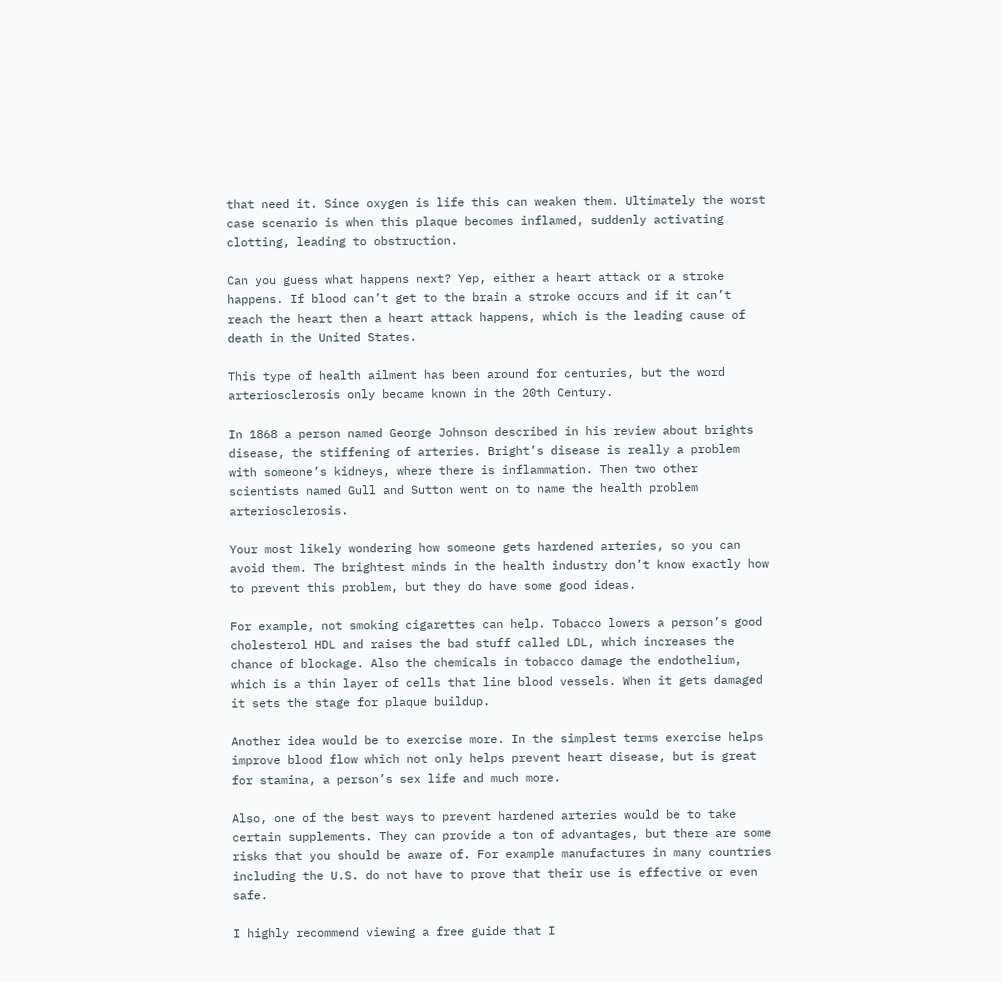that need it. Since oxygen is life this can weaken them. Ultimately the worst case scenario is when this plaque becomes inflamed, suddenly activating clotting, leading to obstruction.

Can you guess what happens next? Yep, either a heart attack or a stroke happens. If blood can’t get to the brain a stroke occurs and if it can’t reach the heart then a heart attack happens, which is the leading cause of death in the United States.

This type of health ailment has been around for centuries, but the word arteriosclerosis only became known in the 20th Century.

In 1868 a person named George Johnson described in his review about brights disease, the stiffening of arteries. Bright’s disease is really a problem with someone’s kidneys, where there is inflammation. Then two other scientists named Gull and Sutton went on to name the health problem arteriosclerosis.

Your most likely wondering how someone gets hardened arteries, so you can avoid them. The brightest minds in the health industry don’t know exactly how to prevent this problem, but they do have some good ideas.

For example, not smoking cigarettes can help. Tobacco lowers a person’s good cholesterol HDL and raises the bad stuff called LDL, which increases the chance of blockage. Also the chemicals in tobacco damage the endothelium, which is a thin layer of cells that line blood vessels. When it gets damaged it sets the stage for plaque buildup.

Another idea would be to exercise more. In the simplest terms exercise helps improve blood flow which not only helps prevent heart disease, but is great for stamina, a person’s sex life and much more.

Also, one of the best ways to prevent hardened arteries would be to take certain supplements. They can provide a ton of advantages, but there are some risks that you should be aware of. For example manufactures in many countries including the U.S. do not have to prove that their use is effective or even safe.

I highly recommend viewing a free guide that I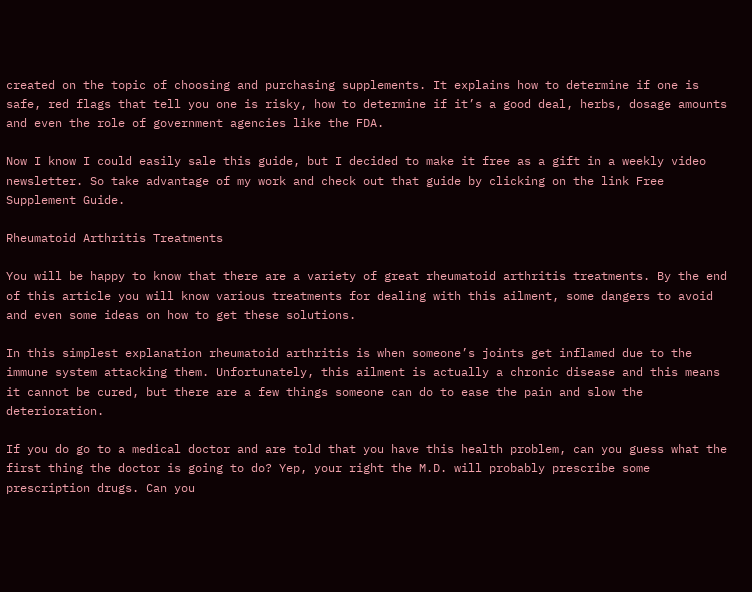created on the topic of choosing and purchasing supplements. It explains how to determine if one is safe, red flags that tell you one is risky, how to determine if it’s a good deal, herbs, dosage amounts and even the role of government agencies like the FDA.

Now I know I could easily sale this guide, but I decided to make it free as a gift in a weekly video newsletter. So take advantage of my work and check out that guide by clicking on the link Free Supplement Guide.

Rheumatoid Arthritis Treatments

You will be happy to know that there are a variety of great rheumatoid arthritis treatments. By the end of this article you will know various treatments for dealing with this ailment, some dangers to avoid and even some ideas on how to get these solutions.

In this simplest explanation rheumatoid arthritis is when someone’s joints get inflamed due to the immune system attacking them. Unfortunately, this ailment is actually a chronic disease and this means it cannot be cured, but there are a few things someone can do to ease the pain and slow the deterioration.

If you do go to a medical doctor and are told that you have this health problem, can you guess what the first thing the doctor is going to do? Yep, your right the M.D. will probably prescribe some prescription drugs. Can you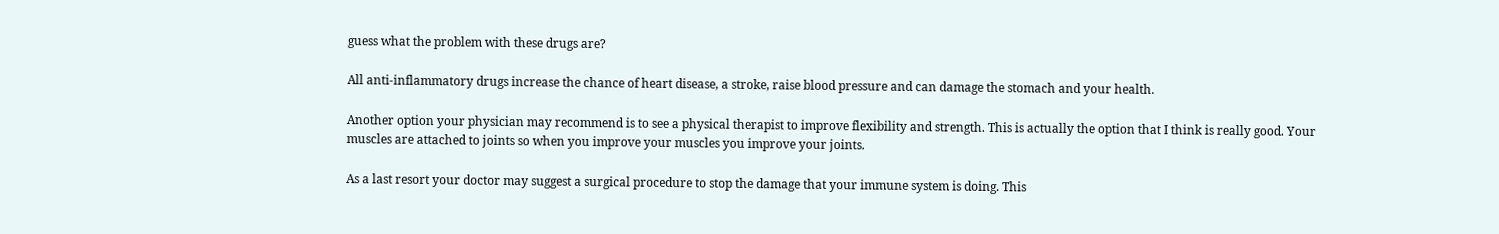guess what the problem with these drugs are?

All anti-inflammatory drugs increase the chance of heart disease, a stroke, raise blood pressure and can damage the stomach and your health.

Another option your physician may recommend is to see a physical therapist to improve flexibility and strength. This is actually the option that I think is really good. Your muscles are attached to joints so when you improve your muscles you improve your joints.

As a last resort your doctor may suggest a surgical procedure to stop the damage that your immune system is doing. This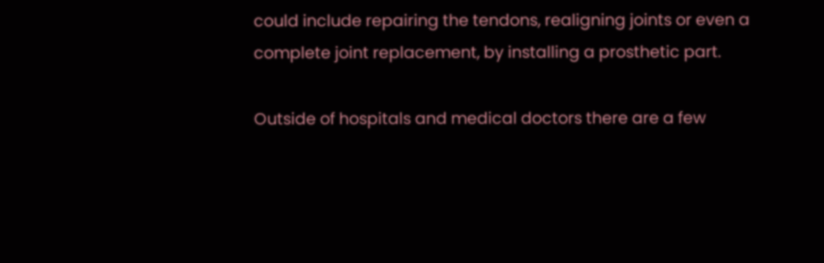could include repairing the tendons, realigning joints or even a complete joint replacement, by installing a prosthetic part.

Outside of hospitals and medical doctors there are a few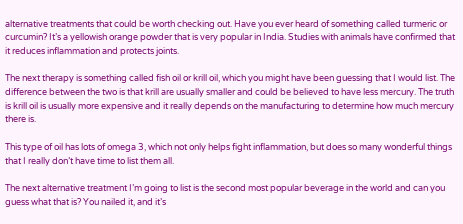alternative treatments that could be worth checking out. Have you ever heard of something called turmeric or curcumin? It’s a yellowish orange powder that is very popular in India. Studies with animals have confirmed that it reduces inflammation and protects joints.

The next therapy is something called fish oil or krill oil, which you might have been guessing that I would list. The difference between the two is that krill are usually smaller and could be believed to have less mercury. The truth is krill oil is usually more expensive and it really depends on the manufacturing to determine how much mercury there is.

This type of oil has lots of omega 3, which not only helps fight inflammation, but does so many wonderful things that I really don’t have time to list them all.

The next alternative treatment I’m going to list is the second most popular beverage in the world and can you guess what that is? You nailed it, and it’s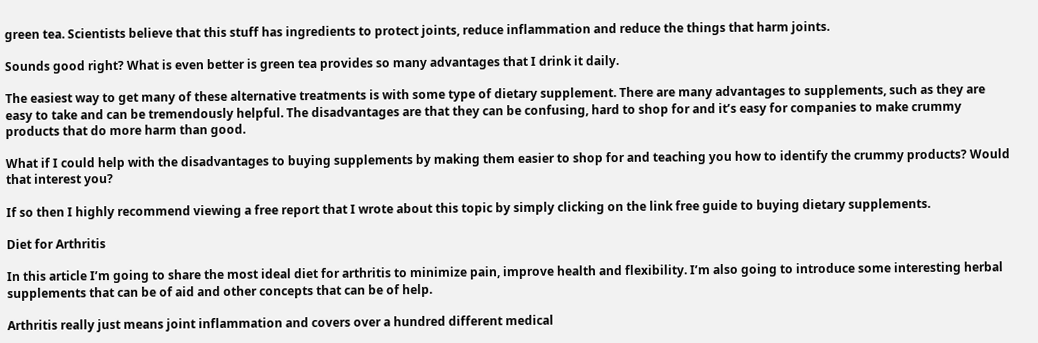green tea. Scientists believe that this stuff has ingredients to protect joints, reduce inflammation and reduce the things that harm joints.

Sounds good right? What is even better is green tea provides so many advantages that I drink it daily.

The easiest way to get many of these alternative treatments is with some type of dietary supplement. There are many advantages to supplements, such as they are easy to take and can be tremendously helpful. The disadvantages are that they can be confusing, hard to shop for and it’s easy for companies to make crummy products that do more harm than good.

What if I could help with the disadvantages to buying supplements by making them easier to shop for and teaching you how to identify the crummy products? Would that interest you?

If so then I highly recommend viewing a free report that I wrote about this topic by simply clicking on the link free guide to buying dietary supplements.

Diet for Arthritis

In this article I’m going to share the most ideal diet for arthritis to minimize pain, improve health and flexibility. I’m also going to introduce some interesting herbal supplements that can be of aid and other concepts that can be of help.

Arthritis really just means joint inflammation and covers over a hundred different medical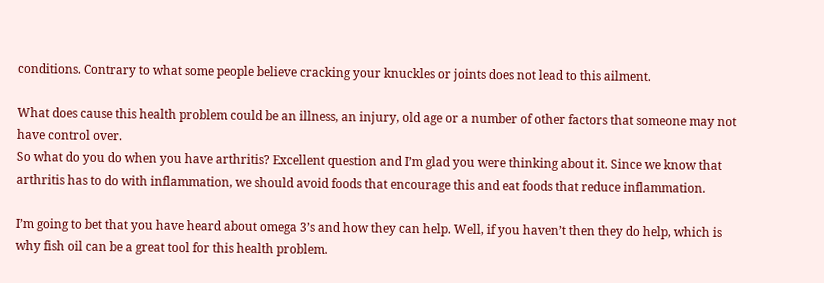conditions. Contrary to what some people believe cracking your knuckles or joints does not lead to this ailment.

What does cause this health problem could be an illness, an injury, old age or a number of other factors that someone may not have control over.
So what do you do when you have arthritis? Excellent question and I’m glad you were thinking about it. Since we know that arthritis has to do with inflammation, we should avoid foods that encourage this and eat foods that reduce inflammation.

I’m going to bet that you have heard about omega 3’s and how they can help. Well, if you haven’t then they do help, which is why fish oil can be a great tool for this health problem.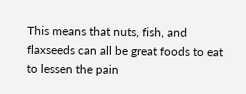This means that nuts, fish, and flaxseeds can all be great foods to eat to lessen the pain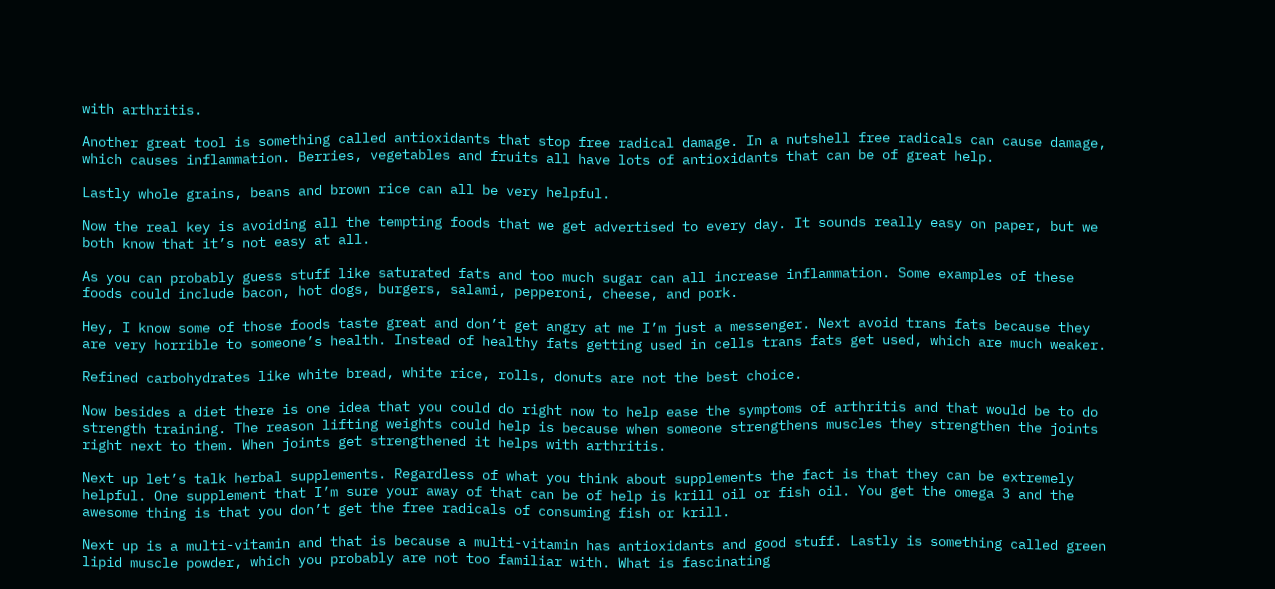with arthritis.

Another great tool is something called antioxidants that stop free radical damage. In a nutshell free radicals can cause damage, which causes inflammation. Berries, vegetables and fruits all have lots of antioxidants that can be of great help.

Lastly whole grains, beans and brown rice can all be very helpful.

Now the real key is avoiding all the tempting foods that we get advertised to every day. It sounds really easy on paper, but we both know that it’s not easy at all.

As you can probably guess stuff like saturated fats and too much sugar can all increase inflammation. Some examples of these foods could include bacon, hot dogs, burgers, salami, pepperoni, cheese, and pork.

Hey, I know some of those foods taste great and don’t get angry at me I’m just a messenger. Next avoid trans fats because they are very horrible to someone’s health. Instead of healthy fats getting used in cells trans fats get used, which are much weaker.

Refined carbohydrates like white bread, white rice, rolls, donuts are not the best choice.

Now besides a diet there is one idea that you could do right now to help ease the symptoms of arthritis and that would be to do strength training. The reason lifting weights could help is because when someone strengthens muscles they strengthen the joints right next to them. When joints get strengthened it helps with arthritis.

Next up let’s talk herbal supplements. Regardless of what you think about supplements the fact is that they can be extremely helpful. One supplement that I’m sure your away of that can be of help is krill oil or fish oil. You get the omega 3 and the awesome thing is that you don’t get the free radicals of consuming fish or krill.

Next up is a multi-vitamin and that is because a multi-vitamin has antioxidants and good stuff. Lastly is something called green lipid muscle powder, which you probably are not too familiar with. What is fascinating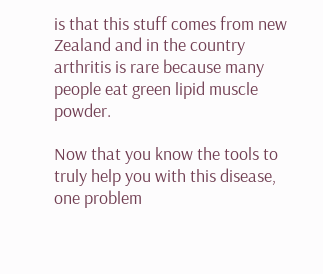is that this stuff comes from new Zealand and in the country arthritis is rare because many people eat green lipid muscle powder.

Now that you know the tools to truly help you with this disease, one problem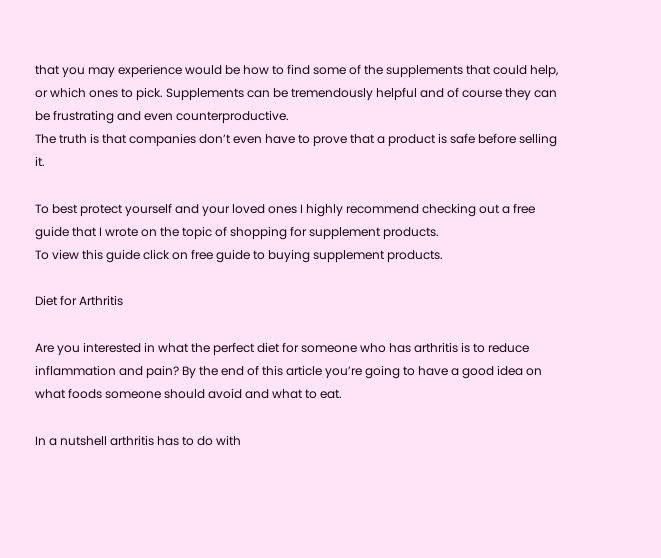that you may experience would be how to find some of the supplements that could help, or which ones to pick. Supplements can be tremendously helpful and of course they can be frustrating and even counterproductive.
The truth is that companies don’t even have to prove that a product is safe before selling it.

To best protect yourself and your loved ones I highly recommend checking out a free guide that I wrote on the topic of shopping for supplement products.
To view this guide click on free guide to buying supplement products.

Diet for Arthritis

Are you interested in what the perfect diet for someone who has arthritis is to reduce inflammation and pain? By the end of this article you’re going to have a good idea on what foods someone should avoid and what to eat.

In a nutshell arthritis has to do with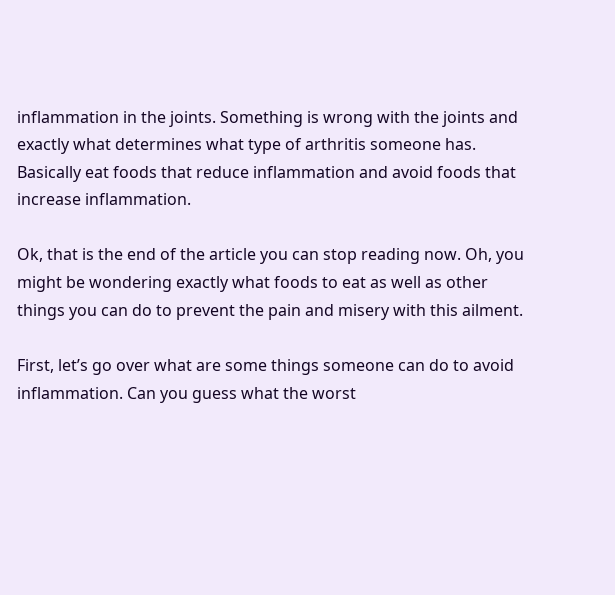inflammation in the joints. Something is wrong with the joints and exactly what determines what type of arthritis someone has. Basically eat foods that reduce inflammation and avoid foods that increase inflammation.

Ok, that is the end of the article you can stop reading now. Oh, you might be wondering exactly what foods to eat as well as other things you can do to prevent the pain and misery with this ailment.

First, let’s go over what are some things someone can do to avoid inflammation. Can you guess what the worst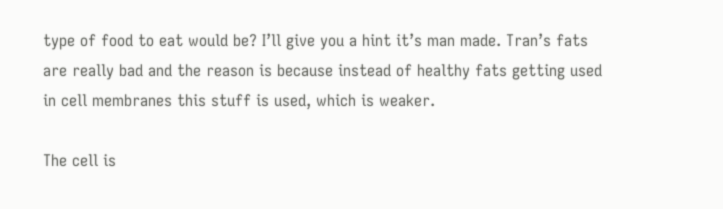type of food to eat would be? I’ll give you a hint it’s man made. Tran’s fats are really bad and the reason is because instead of healthy fats getting used in cell membranes this stuff is used, which is weaker.

The cell is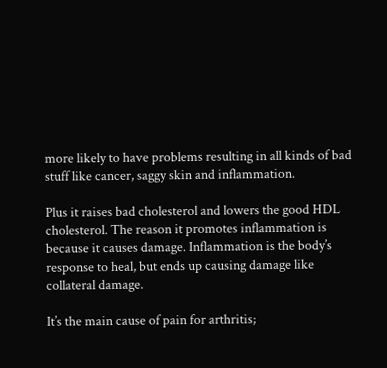more likely to have problems resulting in all kinds of bad stuff like cancer, saggy skin and inflammation.

Plus it raises bad cholesterol and lowers the good HDL cholesterol. The reason it promotes inflammation is because it causes damage. Inflammation is the body’s response to heal, but ends up causing damage like collateral damage.

It’s the main cause of pain for arthritis;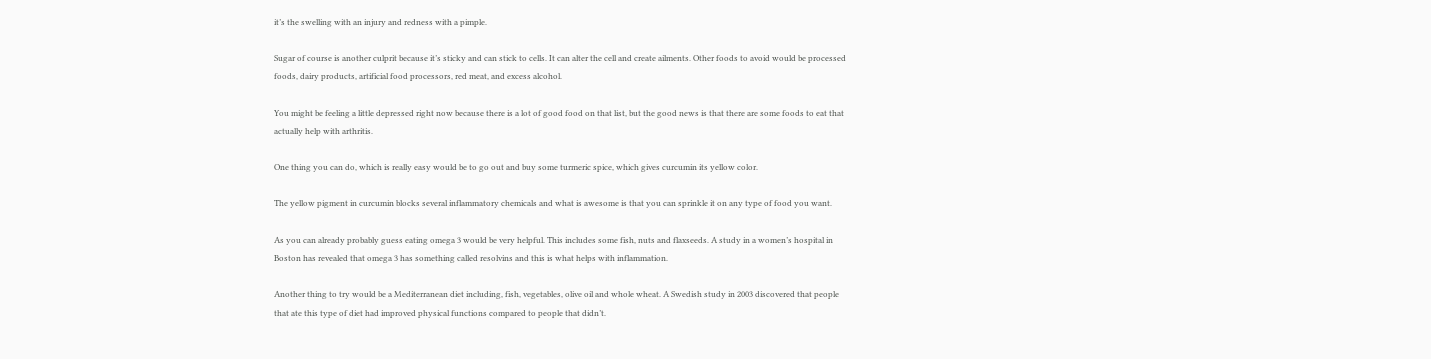it’s the swelling with an injury and redness with a pimple.

Sugar of course is another culprit because it’s sticky and can stick to cells. It can alter the cell and create ailments. Other foods to avoid would be processed foods, dairy products, artificial food processors, red meat, and excess alcohol.

You might be feeling a little depressed right now because there is a lot of good food on that list, but the good news is that there are some foods to eat that actually help with arthritis.

One thing you can do, which is really easy would be to go out and buy some turmeric spice, which gives curcumin its yellow color.

The yellow pigment in curcumin blocks several inflammatory chemicals and what is awesome is that you can sprinkle it on any type of food you want.

As you can already probably guess eating omega 3 would be very helpful. This includes some fish, nuts and flaxseeds. A study in a women’s hospital in Boston has revealed that omega 3 has something called resolvins and this is what helps with inflammation.

Another thing to try would be a Mediterranean diet including, fish, vegetables, olive oil and whole wheat. A Swedish study in 2003 discovered that people that ate this type of diet had improved physical functions compared to people that didn’t.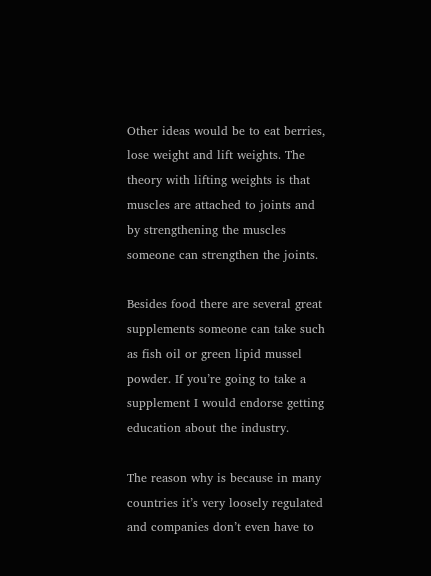Other ideas would be to eat berries, lose weight and lift weights. The theory with lifting weights is that muscles are attached to joints and by strengthening the muscles someone can strengthen the joints.

Besides food there are several great supplements someone can take such as fish oil or green lipid mussel powder. If you’re going to take a supplement I would endorse getting education about the industry.

The reason why is because in many countries it’s very loosely regulated and companies don’t even have to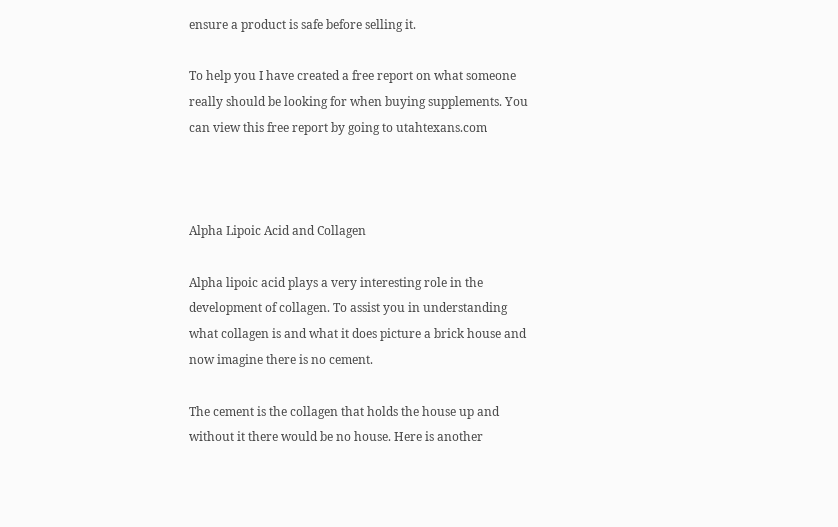ensure a product is safe before selling it.

To help you I have created a free report on what someone really should be looking for when buying supplements. You can view this free report by going to utahtexans.com



Alpha Lipoic Acid and Collagen

Alpha lipoic acid plays a very interesting role in the development of collagen. To assist you in understanding what collagen is and what it does picture a brick house and now imagine there is no cement.

The cement is the collagen that holds the house up and without it there would be no house. Here is another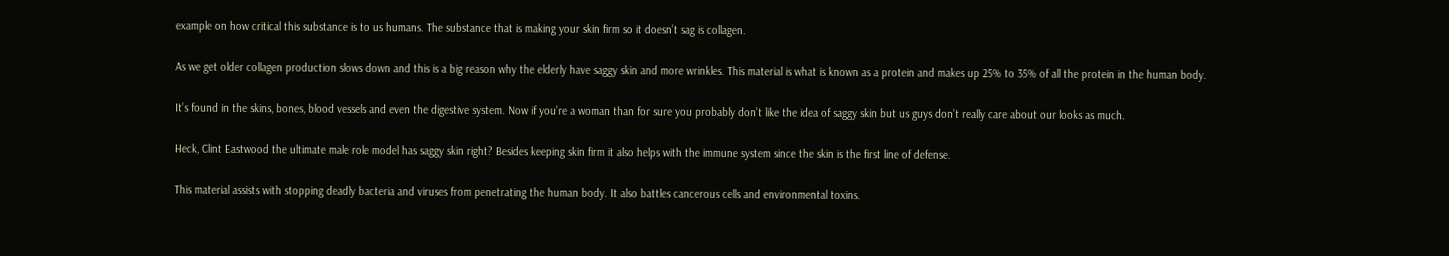example on how critical this substance is to us humans. The substance that is making your skin firm so it doesn’t sag is collagen.

As we get older collagen production slows down and this is a big reason why the elderly have saggy skin and more wrinkles. This material is what is known as a protein and makes up 25% to 35% of all the protein in the human body.

It’s found in the skins, bones, blood vessels and even the digestive system. Now if you’re a woman than for sure you probably don’t like the idea of saggy skin but us guys don’t really care about our looks as much.

Heck, Clint Eastwood the ultimate male role model has saggy skin right? Besides keeping skin firm it also helps with the immune system since the skin is the first line of defense.

This material assists with stopping deadly bacteria and viruses from penetrating the human body. It also battles cancerous cells and environmental toxins.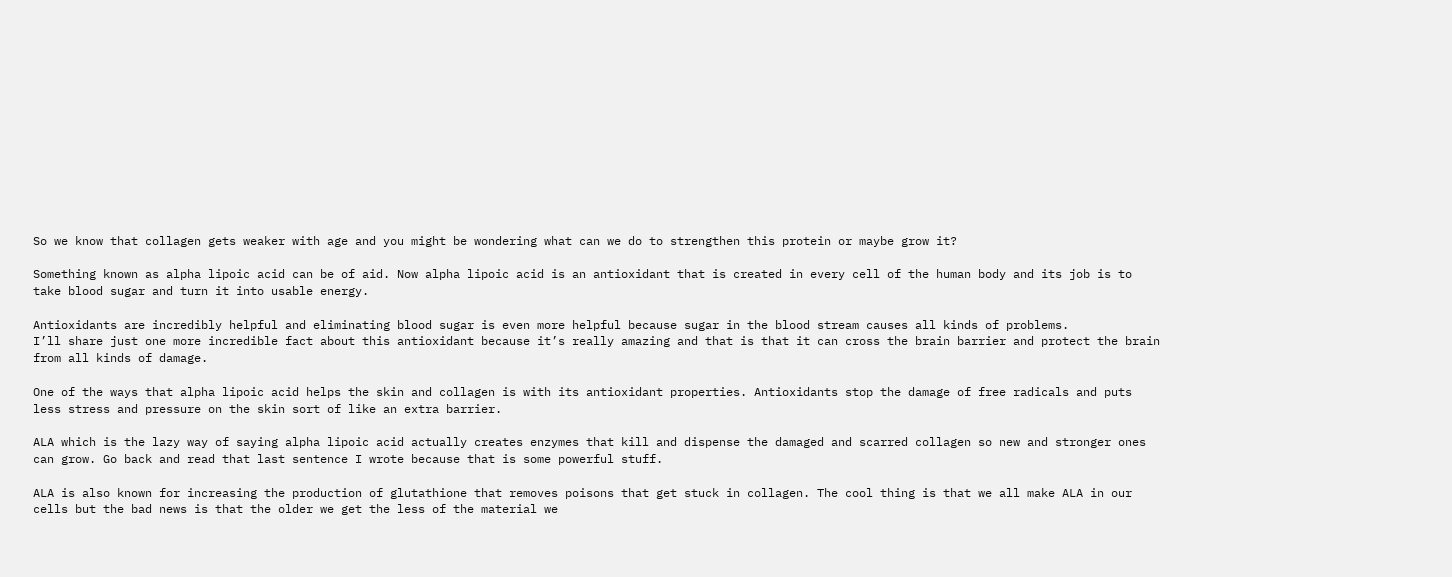So we know that collagen gets weaker with age and you might be wondering what can we do to strengthen this protein or maybe grow it?

Something known as alpha lipoic acid can be of aid. Now alpha lipoic acid is an antioxidant that is created in every cell of the human body and its job is to take blood sugar and turn it into usable energy.

Antioxidants are incredibly helpful and eliminating blood sugar is even more helpful because sugar in the blood stream causes all kinds of problems.
I’ll share just one more incredible fact about this antioxidant because it’s really amazing and that is that it can cross the brain barrier and protect the brain from all kinds of damage.

One of the ways that alpha lipoic acid helps the skin and collagen is with its antioxidant properties. Antioxidants stop the damage of free radicals and puts less stress and pressure on the skin sort of like an extra barrier.

ALA which is the lazy way of saying alpha lipoic acid actually creates enzymes that kill and dispense the damaged and scarred collagen so new and stronger ones can grow. Go back and read that last sentence I wrote because that is some powerful stuff.

ALA is also known for increasing the production of glutathione that removes poisons that get stuck in collagen. The cool thing is that we all make ALA in our cells but the bad news is that the older we get the less of the material we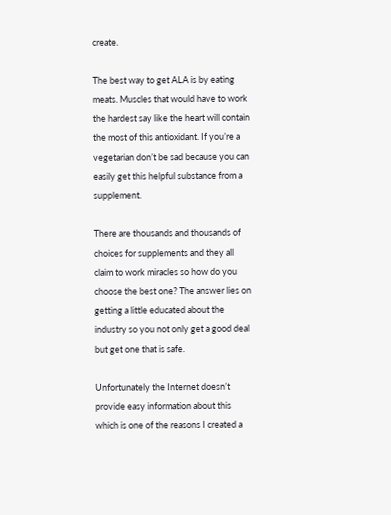create.

The best way to get ALA is by eating meats. Muscles that would have to work the hardest say like the heart will contain the most of this antioxidant. If you’re a vegetarian don’t be sad because you can easily get this helpful substance from a supplement.

There are thousands and thousands of choices for supplements and they all claim to work miracles so how do you choose the best one? The answer lies on getting a little educated about the industry so you not only get a good deal but get one that is safe.

Unfortunately the Internet doesn’t provide easy information about this which is one of the reasons I created a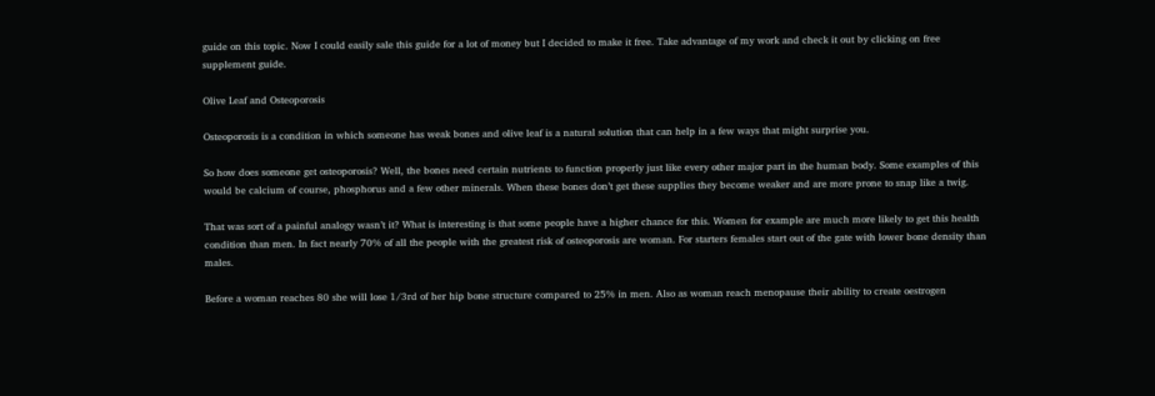guide on this topic. Now I could easily sale this guide for a lot of money but I decided to make it free. Take advantage of my work and check it out by clicking on free supplement guide.

Olive Leaf and Osteoporosis

Osteoporosis is a condition in which someone has weak bones and olive leaf is a natural solution that can help in a few ways that might surprise you.

So how does someone get osteoporosis? Well, the bones need certain nutrients to function properly just like every other major part in the human body. Some examples of this would be calcium of course, phosphorus and a few other minerals. When these bones don’t get these supplies they become weaker and are more prone to snap like a twig.

That was sort of a painful analogy wasn’t it? What is interesting is that some people have a higher chance for this. Women for example are much more likely to get this health condition than men. In fact nearly 70% of all the people with the greatest risk of osteoporosis are woman. For starters females start out of the gate with lower bone density than males.

Before a woman reaches 80 she will lose 1/3rd of her hip bone structure compared to 25% in men. Also as woman reach menopause their ability to create oestrogen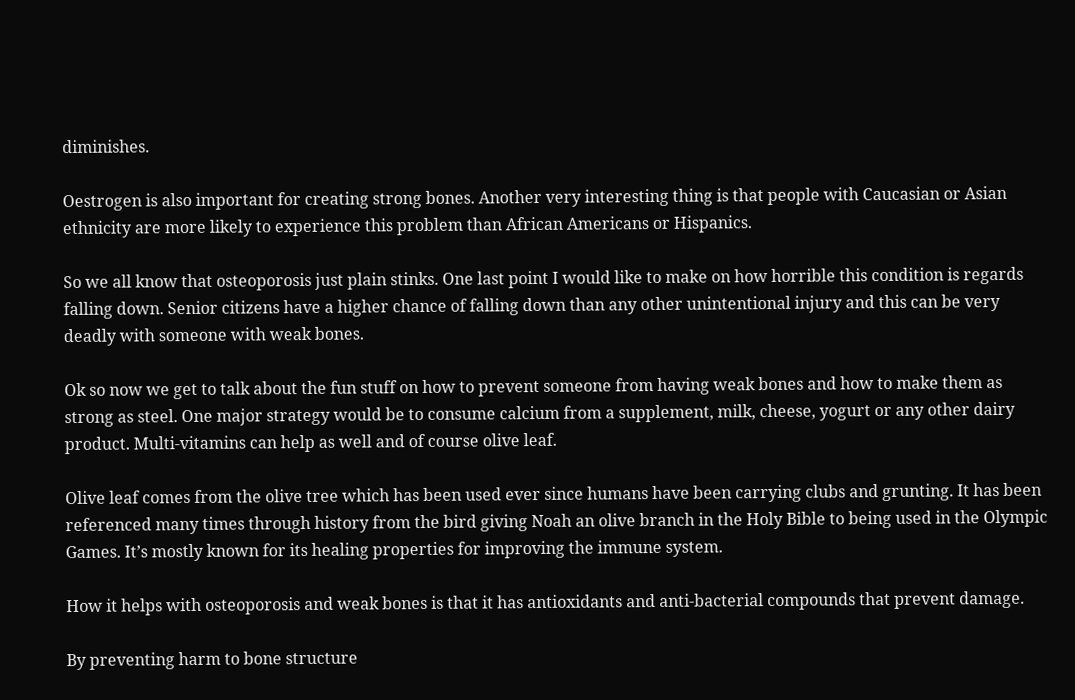diminishes.

Oestrogen is also important for creating strong bones. Another very interesting thing is that people with Caucasian or Asian ethnicity are more likely to experience this problem than African Americans or Hispanics.

So we all know that osteoporosis just plain stinks. One last point I would like to make on how horrible this condition is regards falling down. Senior citizens have a higher chance of falling down than any other unintentional injury and this can be very deadly with someone with weak bones.

Ok so now we get to talk about the fun stuff on how to prevent someone from having weak bones and how to make them as strong as steel. One major strategy would be to consume calcium from a supplement, milk, cheese, yogurt or any other dairy product. Multi-vitamins can help as well and of course olive leaf.

Olive leaf comes from the olive tree which has been used ever since humans have been carrying clubs and grunting. It has been referenced many times through history from the bird giving Noah an olive branch in the Holy Bible to being used in the Olympic Games. It’s mostly known for its healing properties for improving the immune system.

How it helps with osteoporosis and weak bones is that it has antioxidants and anti-bacterial compounds that prevent damage.

By preventing harm to bone structure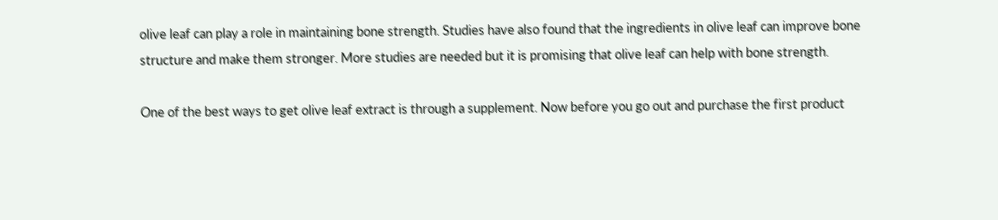olive leaf can play a role in maintaining bone strength. Studies have also found that the ingredients in olive leaf can improve bone structure and make them stronger. More studies are needed but it is promising that olive leaf can help with bone strength.

One of the best ways to get olive leaf extract is through a supplement. Now before you go out and purchase the first product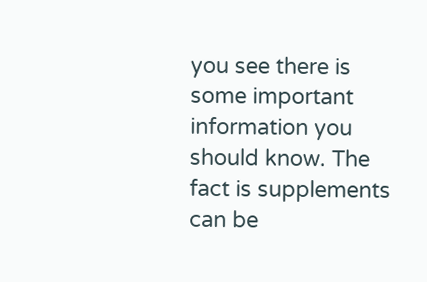you see there is some important information you should know. The fact is supplements can be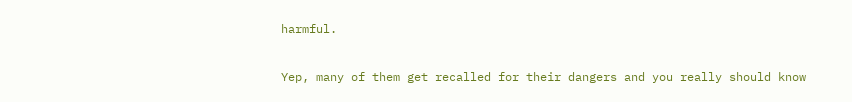harmful.

Yep, many of them get recalled for their dangers and you really should know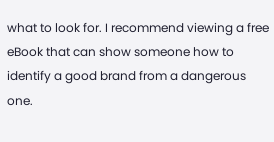what to look for. I recommend viewing a free eBook that can show someone how to identify a good brand from a dangerous one.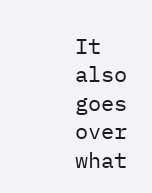It also goes over what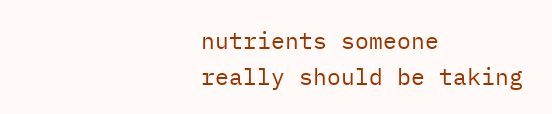nutrients someone really should be taking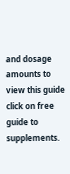and dosage amounts to view this guide click on free guide to supplements.